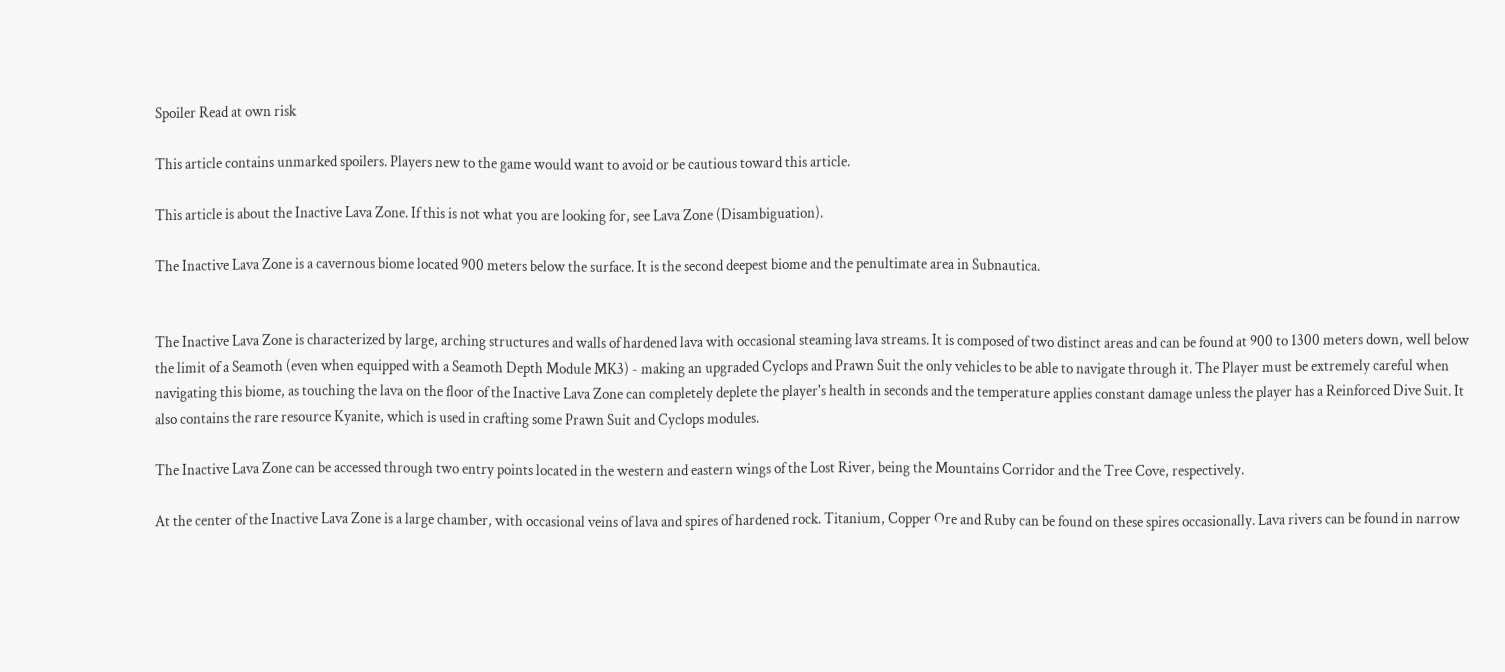Spoiler Read at own risk

This article contains unmarked spoilers. Players new to the game would want to avoid or be cautious toward this article.

This article is about the Inactive Lava Zone. If this is not what you are looking for, see Lava Zone (Disambiguation).

The Inactive Lava Zone is a cavernous biome located 900 meters below the surface. It is the second deepest biome and the penultimate area in Subnautica.


The Inactive Lava Zone is characterized by large, arching structures and walls of hardened lava with occasional steaming lava streams. It is composed of two distinct areas and can be found at 900 to 1300 meters down, well below the limit of a Seamoth (even when equipped with a Seamoth Depth Module MK3) - making an upgraded Cyclops and Prawn Suit the only vehicles to be able to navigate through it. The Player must be extremely careful when navigating this biome, as touching the lava on the floor of the Inactive Lava Zone can completely deplete the player's health in seconds and the temperature applies constant damage unless the player has a Reinforced Dive Suit. It also contains the rare resource Kyanite, which is used in crafting some Prawn Suit and Cyclops modules.

The Inactive Lava Zone can be accessed through two entry points located in the western and eastern wings of the Lost River, being the Mountains Corridor and the Tree Cove, respectively.

At the center of the Inactive Lava Zone is a large chamber, with occasional veins of lava and spires of hardened rock. Titanium, Copper Ore and Ruby can be found on these spires occasionally. Lava rivers can be found in narrow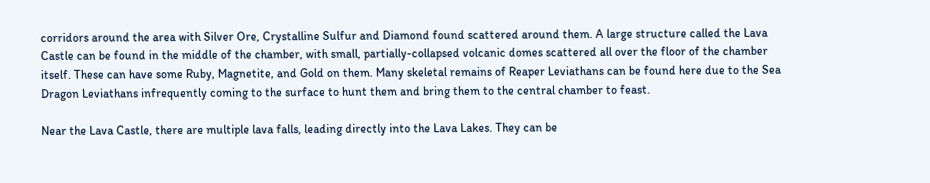corridors around the area with Silver Ore, Crystalline Sulfur and Diamond found scattered around them. A large structure called the Lava Castle can be found in the middle of the chamber, with small, partially-collapsed volcanic domes scattered all over the floor of the chamber itself. These can have some Ruby, Magnetite, and Gold on them. Many skeletal remains of Reaper Leviathans can be found here due to the Sea Dragon Leviathans infrequently coming to the surface to hunt them and bring them to the central chamber to feast.

Near the Lava Castle, there are multiple lava falls, leading directly into the Lava Lakes. They can be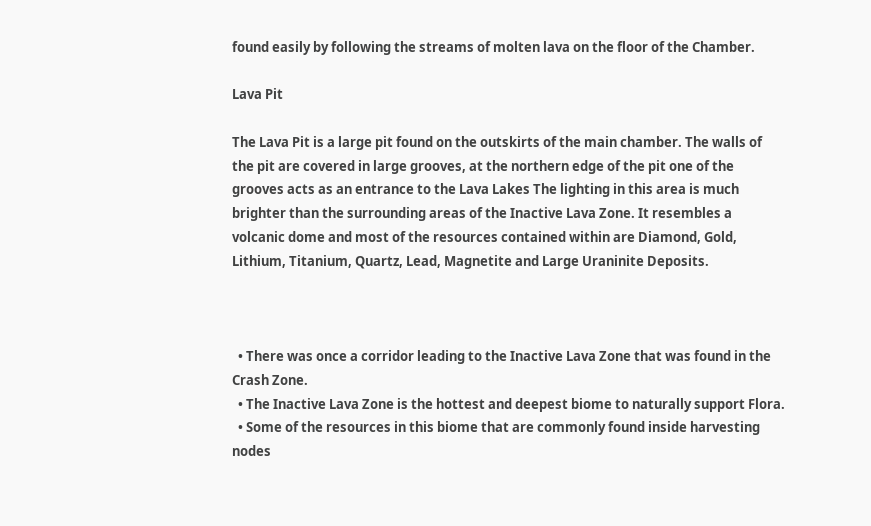found easily by following the streams of molten lava on the floor of the Chamber.

Lava Pit

The Lava Pit is a large pit found on the outskirts of the main chamber. The walls of the pit are covered in large grooves, at the northern edge of the pit one of the grooves acts as an entrance to the Lava Lakes The lighting in this area is much brighter than the surrounding areas of the Inactive Lava Zone. It resembles a volcanic dome and most of the resources contained within are Diamond, Gold, Lithium, Titanium, Quartz, Lead, Magnetite and Large Uraninite Deposits.



  • There was once a corridor leading to the Inactive Lava Zone that was found in the Crash Zone.
  • The Inactive Lava Zone is the hottest and deepest biome to naturally support Flora.
  • Some of the resources in this biome that are commonly found inside harvesting nodes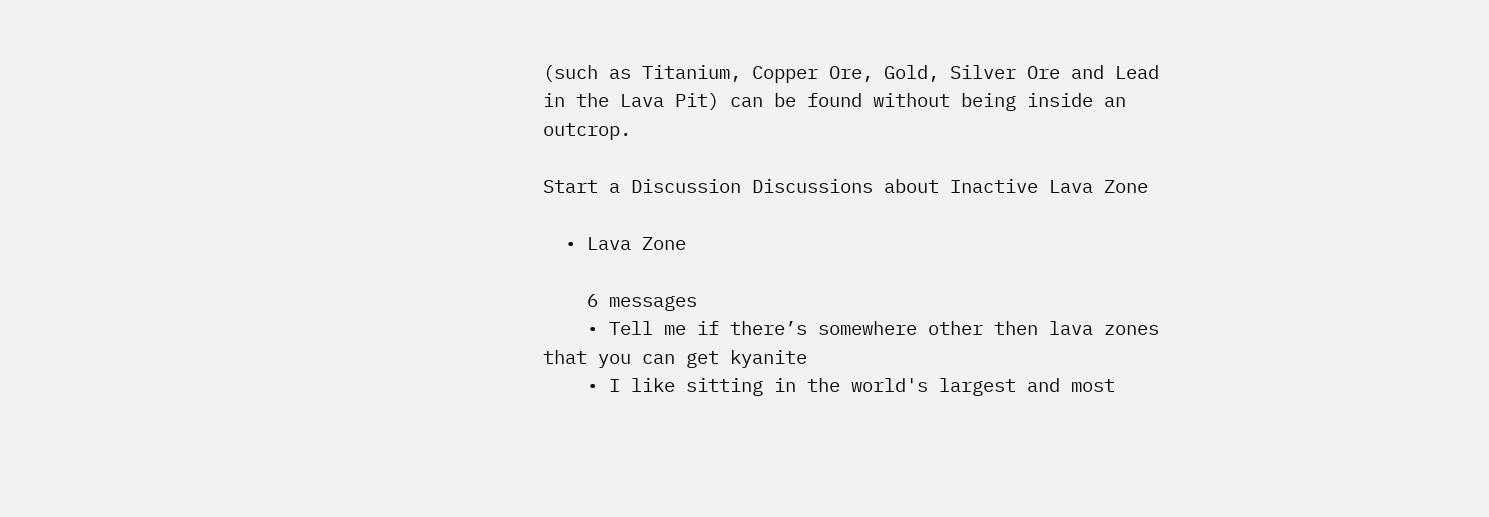(such as Titanium, Copper Ore, Gold, Silver Ore and Lead in the Lava Pit) can be found without being inside an outcrop.

Start a Discussion Discussions about Inactive Lava Zone

  • Lava Zone

    6 messages
    • Tell me if there’s somewhere other then lava zones that you can get kyanite
    • I like sitting in the world's largest and most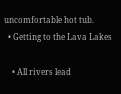uncomfortable hot tub.
  • Getting to the Lava Lakes

    • All rivers lead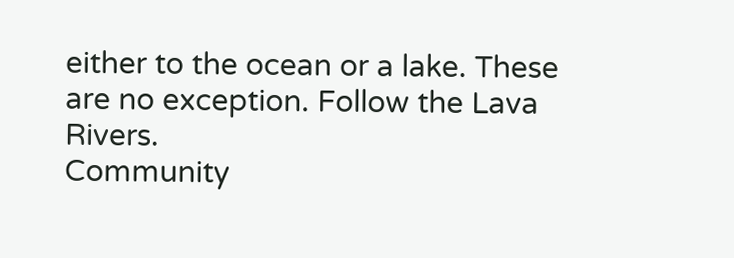either to the ocean or a lake. These are no exception. Follow the Lava Rivers.
Community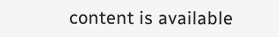content is available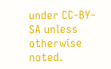under CC-BY-SA unless otherwise noted.